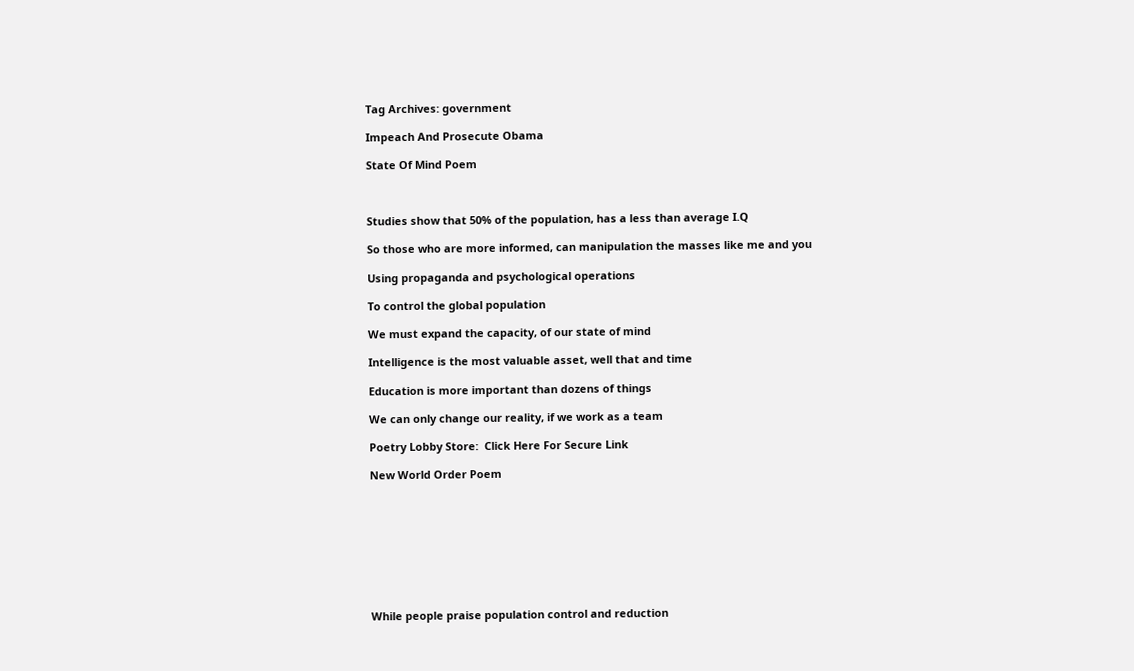Tag Archives: government

Impeach And Prosecute Obama

State Of Mind Poem



Studies show that 50% of the population, has a less than average I.Q

So those who are more informed, can manipulation the masses like me and you

Using propaganda and psychological operations

To control the global population

We must expand the capacity, of our state of mind

Intelligence is the most valuable asset, well that and time

Education is more important than dozens of things

We can only change our reality, if we work as a team

Poetry Lobby Store:  Click Here For Secure Link

New World Order Poem









While people praise population control and reduction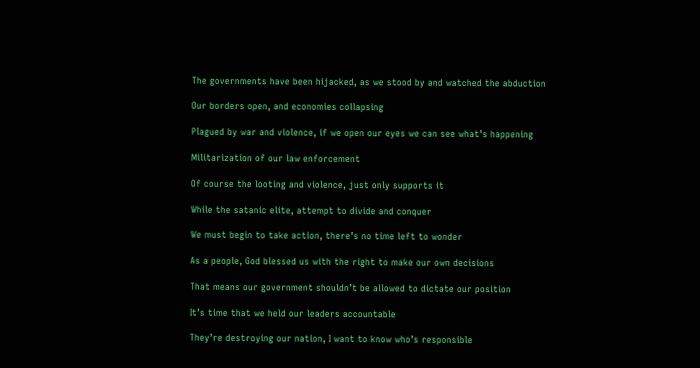The governments have been hijacked, as we stood by and watched the abduction

Our borders open, and economies collapsing

Plagued by war and violence, if we open our eyes we can see what’s happening

Militarization of our law enforcement

Of course the looting and violence, just only supports it

While the satanic elite, attempt to divide and conquer

We must begin to take action, there’s no time left to wonder

As a people, God blessed us with the right to make our own decisions

That means our government shouldn’t be allowed to dictate our position

It’s time that we held our leaders accountable

They’re destroying our nation, I want to know who’s responsible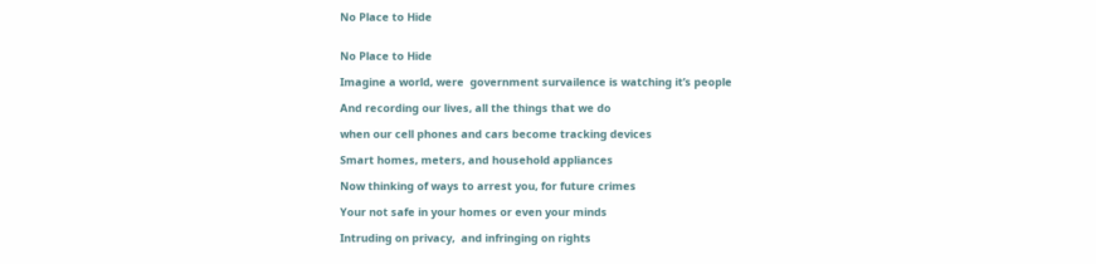No Place to Hide


No Place to Hide

Imagine a world, were  government survailence is watching it’s people

And recording our lives, all the things that we do

when our cell phones and cars become tracking devices

Smart homes, meters, and household appliances

Now thinking of ways to arrest you, for future crimes

Your not safe in your homes or even your minds

Intruding on privacy,  and infringing on rights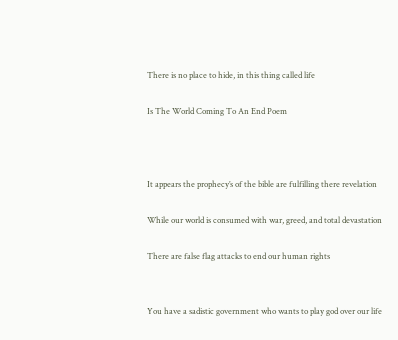There is no place to hide, in this thing called life

Is The World Coming To An End Poem



It appears the prophecy’s of the bible are fulfilling there revelation

While our world is consumed with war, greed, and total devastation

There are false flag attacks to end our human rights


You have a sadistic government who wants to play god over our life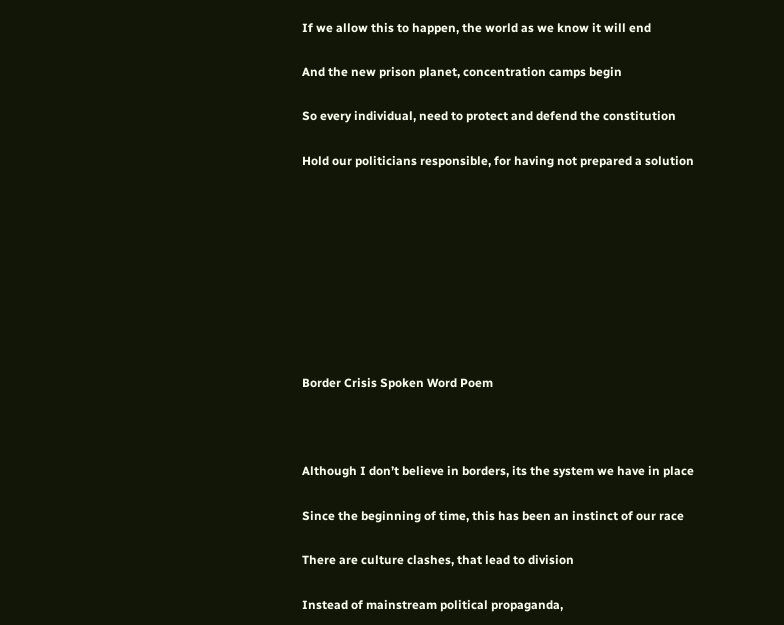If we allow this to happen, the world as we know it will end

And the new prison planet, concentration camps begin

So every individual, need to protect and defend the constitution

Hold our politicians responsible, for having not prepared a solution









Border Crisis Spoken Word Poem



Although I don’t believe in borders, its the system we have in place

Since the beginning of time, this has been an instinct of our race

There are culture clashes, that lead to division

Instead of mainstream political propaganda,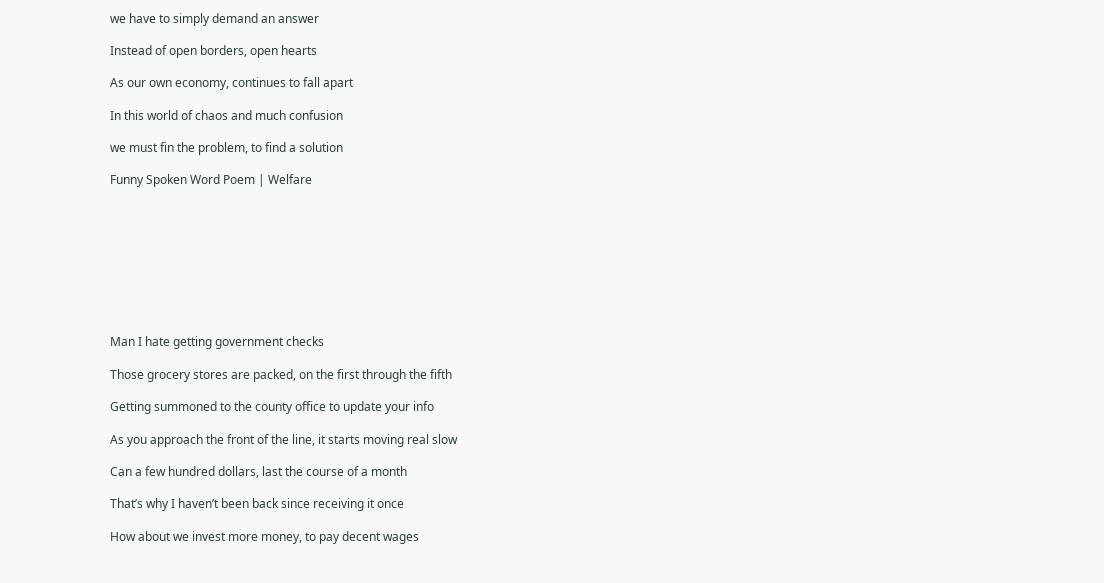we have to simply demand an answer

Instead of open borders, open hearts

As our own economy, continues to fall apart

In this world of chaos and much confusion

we must fin the problem, to find a solution

Funny Spoken Word Poem | Welfare









Man I hate getting government checks

Those grocery stores are packed, on the first through the fifth

Getting summoned to the county office to update your info

As you approach the front of the line, it starts moving real slow

Can a few hundred dollars, last the course of a month

That’s why I haven’t been back since receiving it once

How about we invest more money, to pay decent wages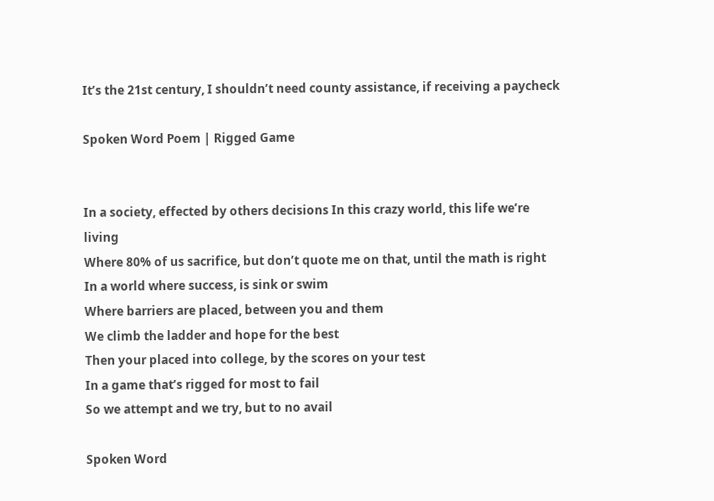It’s the 21st century, I shouldn’t need county assistance, if receiving a paycheck

Spoken Word Poem | Rigged Game


In a society, effected by others decisions In this crazy world, this life we’re living
Where 80% of us sacrifice, but don’t quote me on that, until the math is right
In a world where success, is sink or swim
Where barriers are placed, between you and them
We climb the ladder and hope for the best
Then your placed into college, by the scores on your test
In a game that’s rigged for most to fail
So we attempt and we try, but to no avail

Spoken Word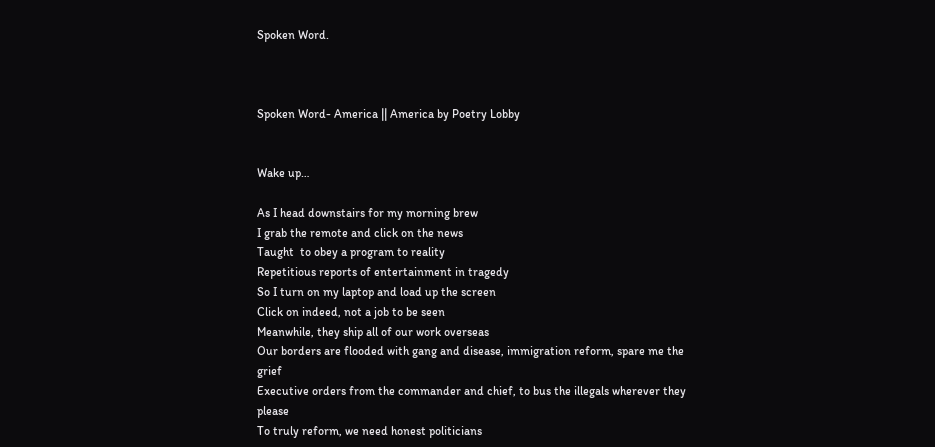Spoken Word.



Spoken Word- America || America by Poetry Lobby


Wake up…

As I head downstairs for my morning brew
I grab the remote and click on the news
Taught  to obey a program to reality
Repetitious reports of entertainment in tragedy
So I turn on my laptop and load up the screen
Click on indeed, not a job to be seen
Meanwhile, they ship all of our work overseas
Our borders are flooded with gang and disease, immigration reform, spare me the grief
Executive orders from the commander and chief, to bus the illegals wherever they please
To truly reform, we need honest politicians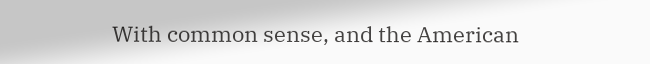With common sense, and the American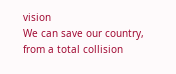vision
We can save our country, from a total collision